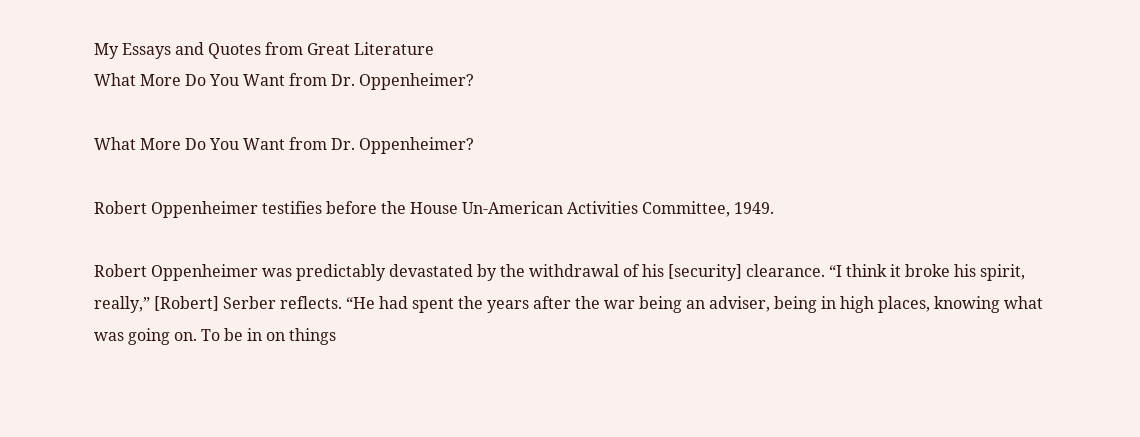My Essays and Quotes from Great Literature
What More Do You Want from Dr. Oppenheimer?

What More Do You Want from Dr. Oppenheimer?

Robert Oppenheimer testifies before the House Un-American Activities Committee, 1949.

Robert Oppenheimer was predictably devastated by the withdrawal of his [security] clearance. “I think it broke his spirit, really,” [Robert] Serber reflects. “He had spent the years after the war being an adviser, being in high places, knowing what was going on. To be in on things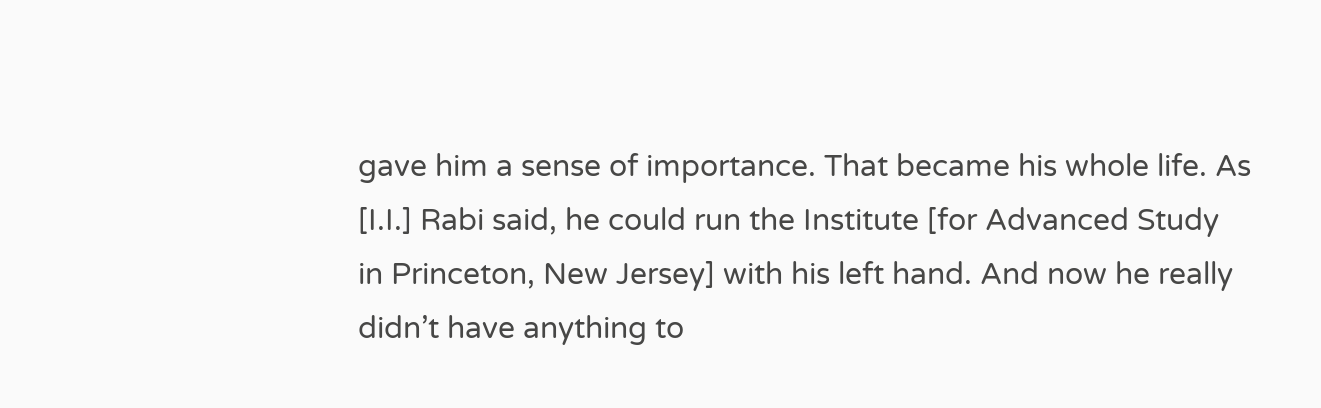gave him a sense of importance. That became his whole life. As [I.I.] Rabi said, he could run the Institute [for Advanced Study in Princeton, New Jersey] with his left hand. And now he really didn’t have anything to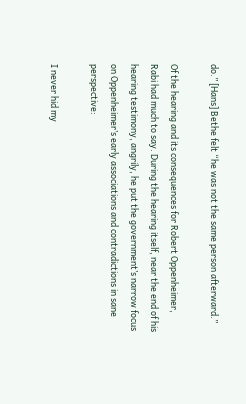do.” [Hans] Bethe felt “he was not the same person afterward.”

Of the hearing and its consequences for Robert Oppenheimer, Rabi had much to say. During the hearing itself, near the end of his hearing testimony, angrily, he put the government’s narrow focus on Oppenheimer’s early associations and contradictions in sane perspective:

I never hid my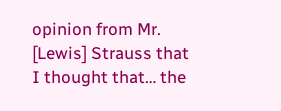opinion from Mr. [Lewis] Strauss that I thought that… the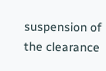suspension of the clearance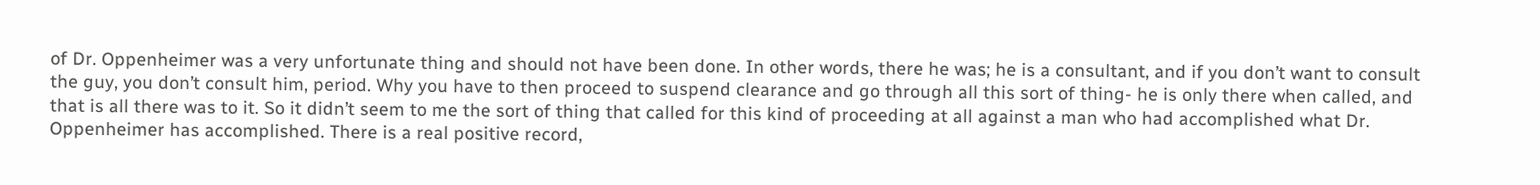of Dr. Oppenheimer was a very unfortunate thing and should not have been done. In other words, there he was; he is a consultant, and if you don’t want to consult the guy, you don’t consult him, period. Why you have to then proceed to suspend clearance and go through all this sort of thing- he is only there when called, and that is all there was to it. So it didn’t seem to me the sort of thing that called for this kind of proceeding at all against a man who had accomplished what Dr. Oppenheimer has accomplished. There is a real positive record,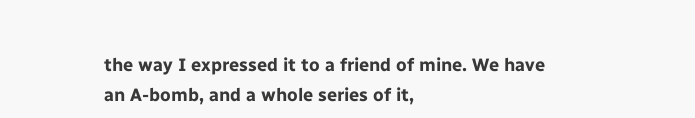the way I expressed it to a friend of mine. We have an A-bomb, and a whole series of it,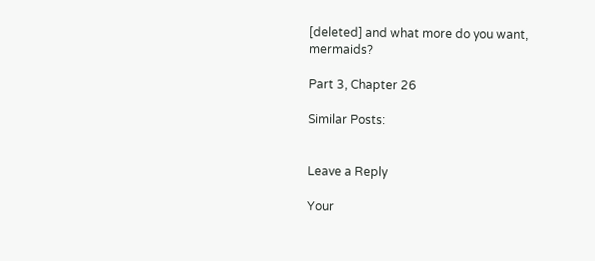[deleted] and what more do you want, mermaids?

Part 3, Chapter 26

Similar Posts:


Leave a Reply

Your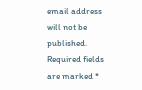email address will not be published. Required fields are marked *